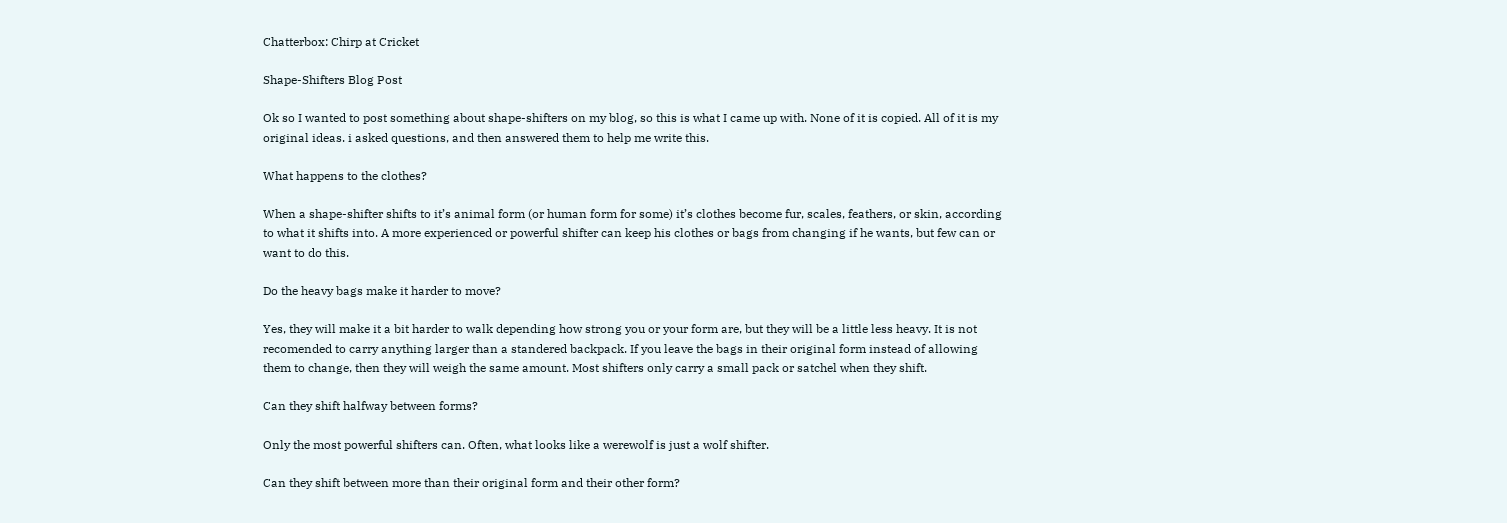Chatterbox: Chirp at Cricket

Shape-Shifters Blog Post

Ok so I wanted to post something about shape-shifters on my blog, so this is what I came up with. None of it is copied. All of it is my original ideas. i asked questions, and then answered them to help me write this.

What happens to the clothes?

When a shape-shifter shifts to it’s animal form (or human form for some) it’s clothes become fur, scales, feathers, or skin, according to what it shifts into. A more experienced or powerful shifter can keep his clothes or bags from changing if he wants, but few can or want to do this.

Do the heavy bags make it harder to move?

Yes, they will make it a bit harder to walk depending how strong you or your form are, but they will be a little less heavy. It is not recomended to carry anything larger than a standered backpack. If you leave the bags in their original form instead of allowing them to change, then they will weigh the same amount. Most shifters only carry a small pack or satchel when they shift.

Can they shift halfway between forms?

Only the most powerful shifters can. Often, what looks like a werewolf is just a wolf shifter.

Can they shift between more than their original form and their other form?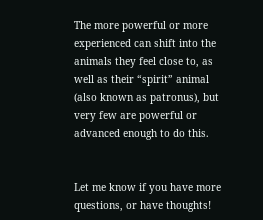The more powerful or more experienced can shift into the animals they feel close to, as well as their “spirit” animal (also known as patronus), but very few are powerful or advanced enough to do this.


Let me know if you have more questions, or have thoughts!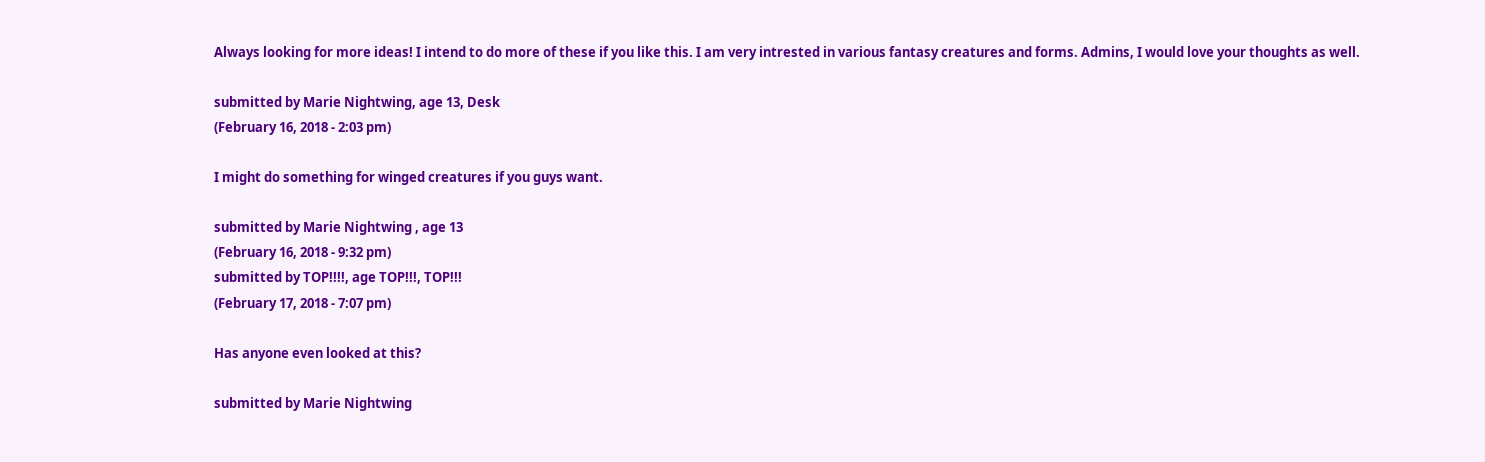Always looking for more ideas! I intend to do more of these if you like this. I am very intrested in various fantasy creatures and forms. Admins, I would love your thoughts as well.

submitted by Marie Nightwing, age 13, Desk
(February 16, 2018 - 2:03 pm)

I might do something for winged creatures if you guys want.

submitted by Marie Nightwing , age 13
(February 16, 2018 - 9:32 pm)
submitted by TOP!!!!, age TOP!!!, TOP!!!
(February 17, 2018 - 7:07 pm)

Has anyone even looked at this?

submitted by Marie Nightwing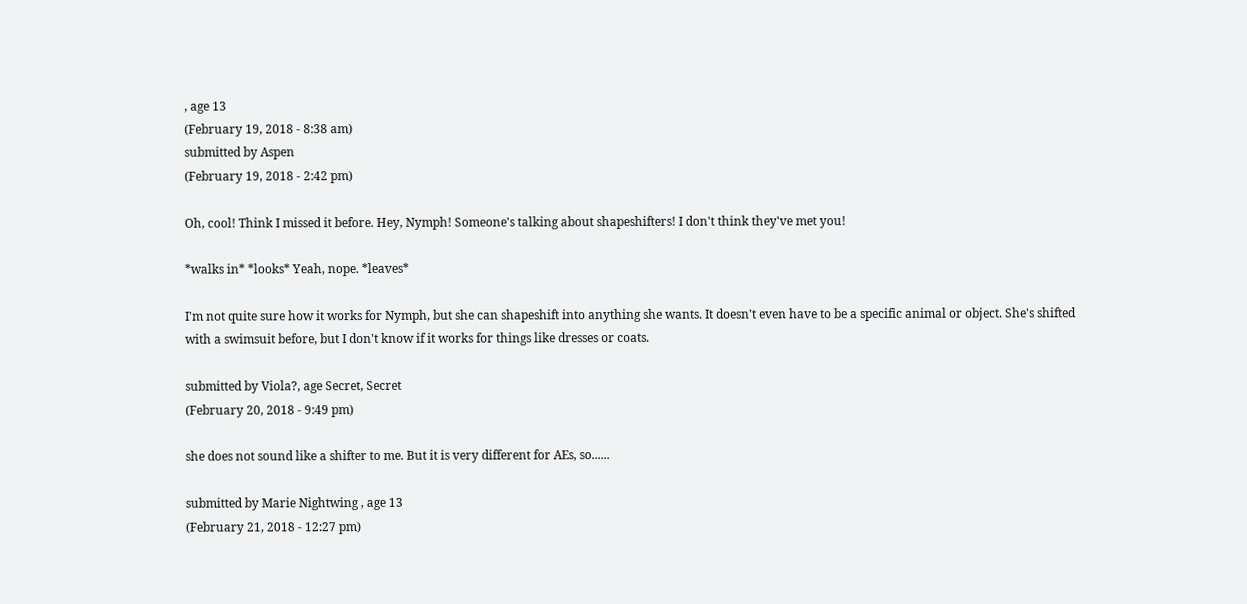, age 13
(February 19, 2018 - 8:38 am)
submitted by Aspen
(February 19, 2018 - 2:42 pm)

Oh, cool! Think I missed it before. Hey, Nymph! Someone's talking about shapeshifters! I don't think they've met you!

*walks in* *looks* Yeah, nope. *leaves*

I'm not quite sure how it works for Nymph, but she can shapeshift into anything she wants. It doesn't even have to be a specific animal or object. She's shifted with a swimsuit before, but I don't know if it works for things like dresses or coats.

submitted by Viola?, age Secret, Secret
(February 20, 2018 - 9:49 pm)

she does not sound like a shifter to me. But it is very different for AEs, so......

submitted by Marie Nightwing , age 13
(February 21, 2018 - 12:27 pm)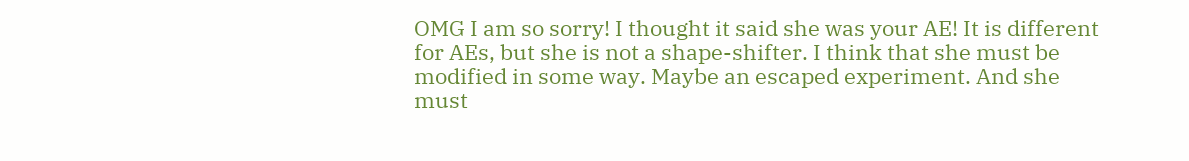OMG I am so sorry! I thought it said she was your AE! It is different for AEs, but she is not a shape-shifter. I think that she must be modified in some way. Maybe an escaped experiment. And she must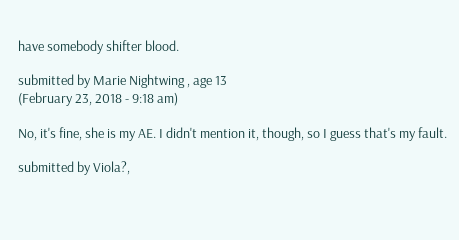have somebody shifter blood.

submitted by Marie Nightwing , age 13
(February 23, 2018 - 9:18 am)

No, it's fine, she is my AE. I didn't mention it, though, so I guess that's my fault.

submitted by Viola?,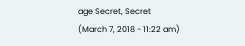age Secret, Secret
(March 7, 2018 - 11:22 am)